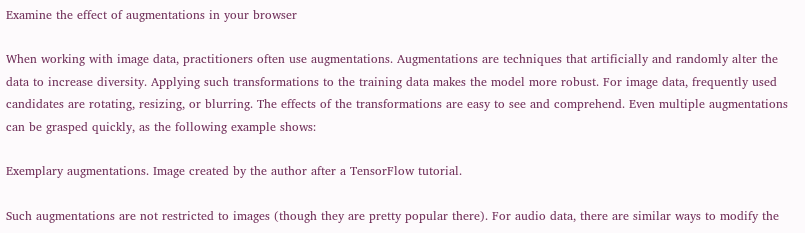Examine the effect of augmentations in your browser

When working with image data, practitioners often use augmentations. Augmentations are techniques that artificially and randomly alter the data to increase diversity. Applying such transformations to the training data makes the model more robust. For image data, frequently used candidates are rotating, resizing, or blurring. The effects of the transformations are easy to see and comprehend. Even multiple augmentations can be grasped quickly, as the following example shows:

Exemplary augmentations. Image created by the author after a TensorFlow tutorial.

Such augmentations are not restricted to images (though they are pretty popular there). For audio data, there are similar ways to modify the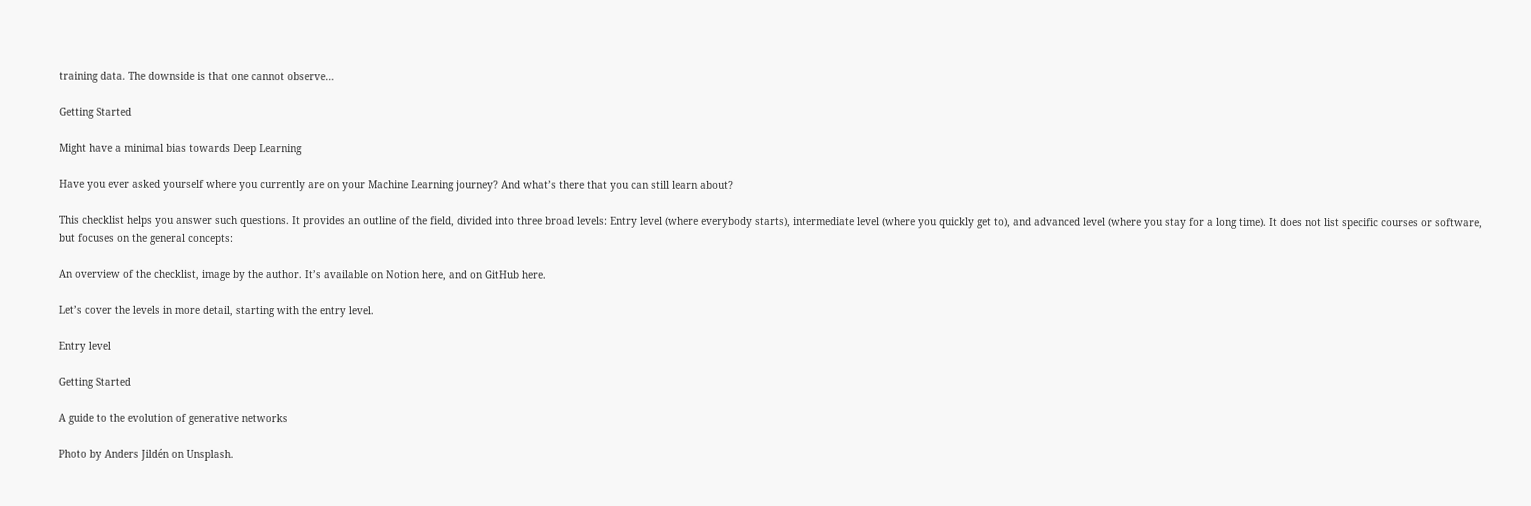training data. The downside is that one cannot observe…

Getting Started

Might have a minimal bias towards Deep Learning

Have you ever asked yourself where you currently are on your Machine Learning journey? And what’s there that you can still learn about?

This checklist helps you answer such questions. It provides an outline of the field, divided into three broad levels: Entry level (where everybody starts), intermediate level (where you quickly get to), and advanced level (where you stay for a long time). It does not list specific courses or software, but focuses on the general concepts:

An overview of the checklist, image by the author. It’s available on Notion here, and on GitHub here.

Let’s cover the levels in more detail, starting with the entry level.

Entry level

Getting Started

A guide to the evolution of generative networks

Photo by Anders Jildén on Unsplash.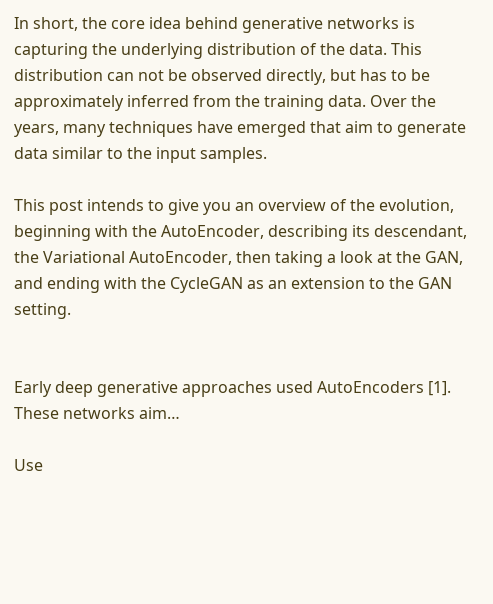In short, the core idea behind generative networks is capturing the underlying distribution of the data. This distribution can not be observed directly, but has to be approximately inferred from the training data. Over the years, many techniques have emerged that aim to generate data similar to the input samples.

This post intends to give you an overview of the evolution, beginning with the AutoEncoder, describing its descendant, the Variational AutoEncoder, then taking a look at the GAN, and ending with the CycleGAN as an extension to the GAN setting.


Early deep generative approaches used AutoEncoders [1]. These networks aim…

Use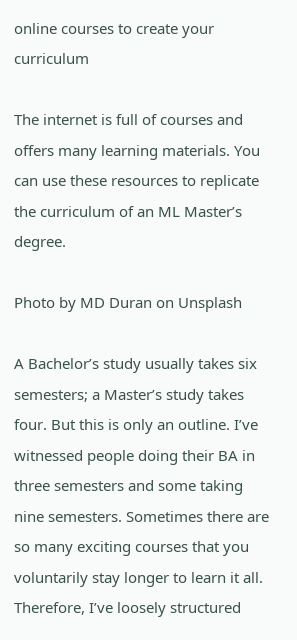online courses to create your curriculum

The internet is full of courses and offers many learning materials. You can use these resources to replicate the curriculum of an ML Master’s degree.

Photo by MD Duran on Unsplash

A Bachelor’s study usually takes six semesters; a Master’s study takes four. But this is only an outline. I’ve witnessed people doing their BA in three semesters and some taking nine semesters. Sometimes there are so many exciting courses that you voluntarily stay longer to learn it all. Therefore, I’ve loosely structured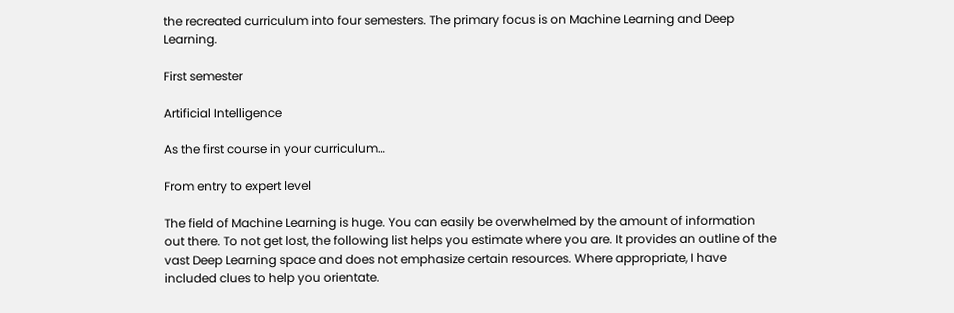the recreated curriculum into four semesters. The primary focus is on Machine Learning and Deep Learning.

First semester

Artificial Intelligence

As the first course in your curriculum…

From entry to expert level

The field of Machine Learning is huge. You can easily be overwhelmed by the amount of information out there. To not get lost, the following list helps you estimate where you are. It provides an outline of the vast Deep Learning space and does not emphasize certain resources. Where appropriate, I have included clues to help you orientate.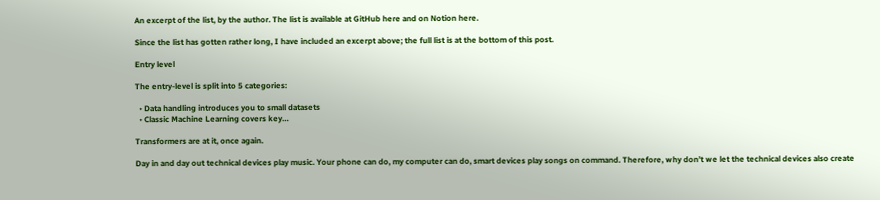An excerpt of the list, by the author. The list is available at GitHub here and on Notion here.

Since the list has gotten rather long, I have included an excerpt above; the full list is at the bottom of this post.

Entry level

The entry-level is split into 5 categories:

  • Data handling introduces you to small datasets
  • Classic Machine Learning covers key…

Transformers are at it, once again.

Day in and day out technical devices play music. Your phone can do, my computer can do, smart devices play songs on command. Therefore, why don’t we let the technical devices also create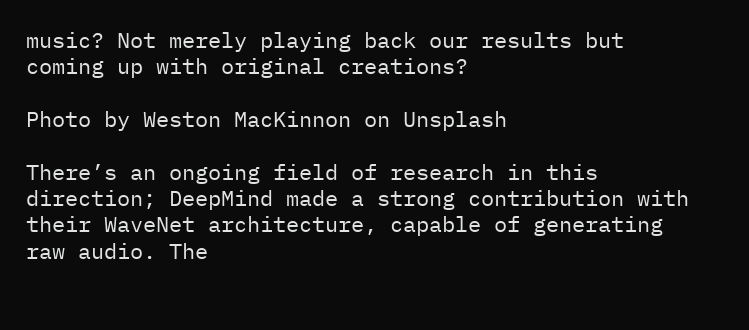music? Not merely playing back our results but coming up with original creations?

Photo by Weston MacKinnon on Unsplash

There’s an ongoing field of research in this direction; DeepMind made a strong contribution with their WaveNet architecture, capable of generating raw audio. The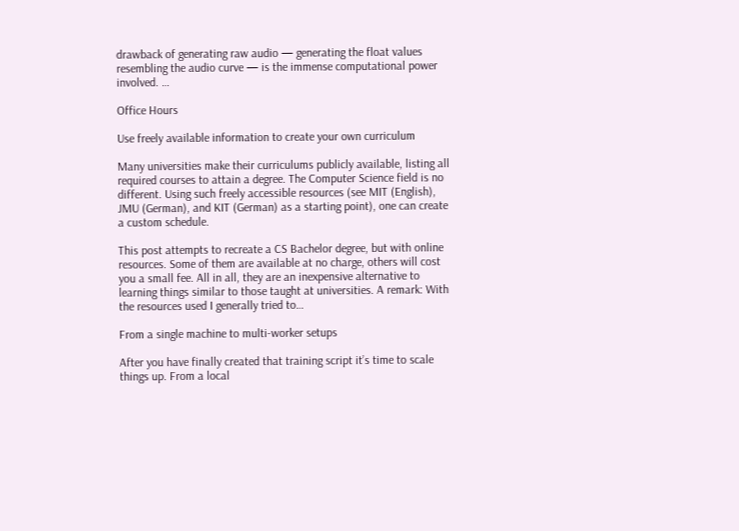drawback of generating raw audio — generating the float values resembling the audio curve — is the immense computational power involved. …

Office Hours

Use freely available information to create your own curriculum

Many universities make their curriculums publicly available, listing all required courses to attain a degree. The Computer Science field is no different. Using such freely accessible resources (see MIT (English), JMU (German), and KIT (German) as a starting point), one can create a custom schedule.

This post attempts to recreate a CS Bachelor degree, but with online resources. Some of them are available at no charge, others will cost you a small fee. All in all, they are an inexpensive alternative to learning things similar to those taught at universities. A remark: With the resources used I generally tried to…

From a single machine to multi-worker setups

After you have finally created that training script it’s time to scale things up. From a local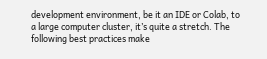development environment, be it an IDE or Colab, to a large computer cluster, it’s quite a stretch. The following best practices make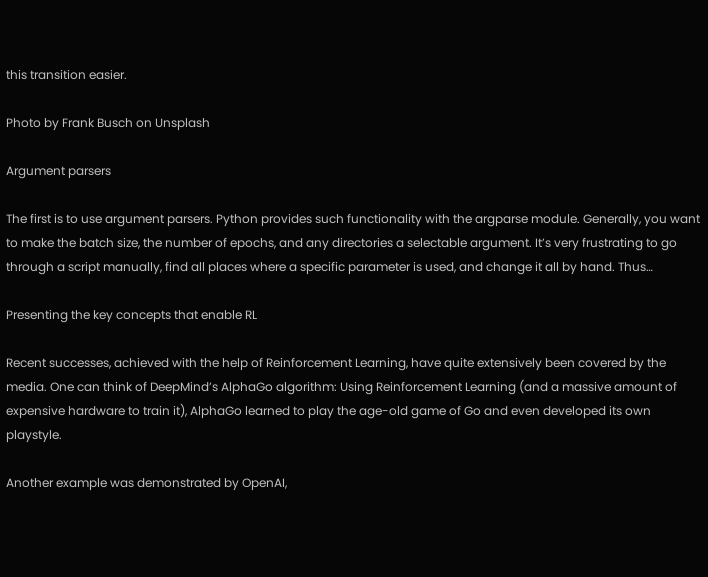this transition easier.

Photo by Frank Busch on Unsplash

Argument parsers

The first is to use argument parsers. Python provides such functionality with the argparse module. Generally, you want to make the batch size, the number of epochs, and any directories a selectable argument. It’s very frustrating to go through a script manually, find all places where a specific parameter is used, and change it all by hand. Thus…

Presenting the key concepts that enable RL

Recent successes, achieved with the help of Reinforcement Learning, have quite extensively been covered by the media. One can think of DeepMind’s AlphaGo algorithm: Using Reinforcement Learning (and a massive amount of expensive hardware to train it), AlphaGo learned to play the age-old game of Go and even developed its own playstyle.

Another example was demonstrated by OpenAI,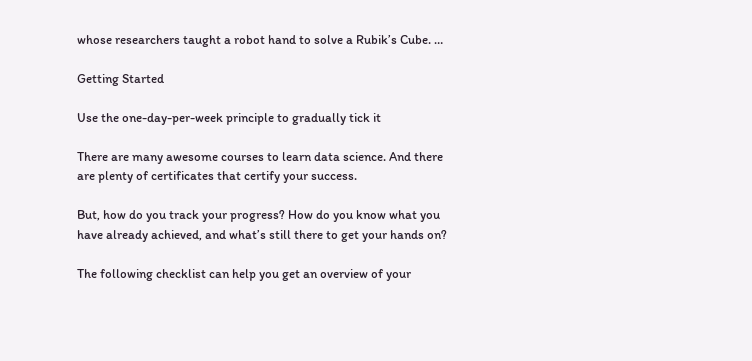whose researchers taught a robot hand to solve a Rubik’s Cube. …

Getting Started

Use the one-day-per-week principle to gradually tick it

There are many awesome courses to learn data science. And there are plenty of certificates that certify your success.

But, how do you track your progress? How do you know what you have already achieved, and what’s still there to get your hands on?

The following checklist can help you get an overview of your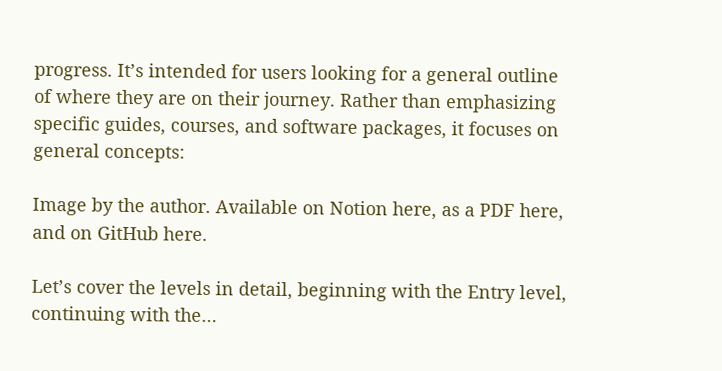progress. It’s intended for users looking for a general outline of where they are on their journey. Rather than emphasizing specific guides, courses, and software packages, it focuses on general concepts:

Image by the author. Available on Notion here, as a PDF here, and on GitHub here.

Let’s cover the levels in detail, beginning with the Entry level, continuing with the…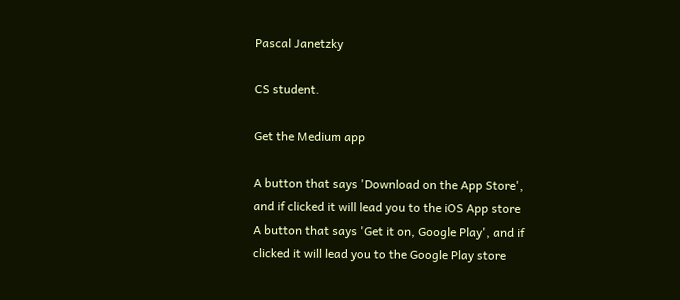Pascal Janetzky

CS student.

Get the Medium app

A button that says 'Download on the App Store', and if clicked it will lead you to the iOS App store
A button that says 'Get it on, Google Play', and if clicked it will lead you to the Google Play store